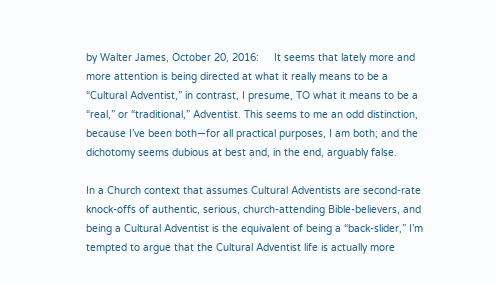by Walter James, October 20, 2016:     It seems that lately more and more attention is being directed at what it really means to be a “Cultural Adventist,” in contrast, I presume, TO what it means to be a “real,” or “traditional,” Adventist. This seems to me an odd distinction, because I’ve been both—for all practical purposes, I am both; and the dichotomy seems dubious at best and, in the end, arguably false.

In a Church context that assumes Cultural Adventists are second-rate knock-offs of authentic, serious, church-attending Bible-believers, and being a Cultural Adventist is the equivalent of being a “back-slider,” I’m tempted to argue that the Cultural Adventist life is actually more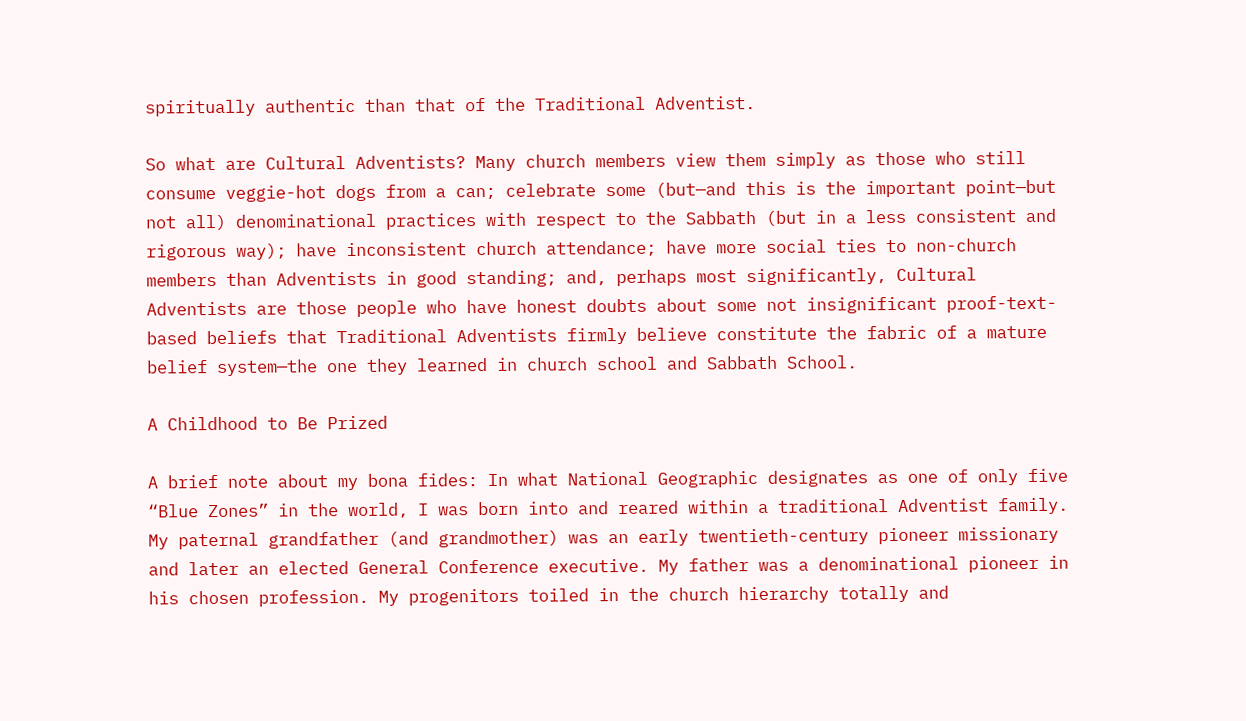spiritually authentic than that of the Traditional Adventist.

So what are Cultural Adventists? Many church members view them simply as those who still consume veggie-hot dogs from a can; celebrate some (but—and this is the important point—but not all) denominational practices with respect to the Sabbath (but in a less consistent and rigorous way); have inconsistent church attendance; have more social ties to non-church members than Adventists in good standing; and, perhaps most significantly, Cultural Adventists are those people who have honest doubts about some not insignificant proof-text-based beliefs that Traditional Adventists firmly believe constitute the fabric of a mature belief system—the one they learned in church school and Sabbath School.

A Childhood to Be Prized

A brief note about my bona fides: In what National Geographic designates as one of only five “Blue Zones” in the world, I was born into and reared within a traditional Adventist family. My paternal grandfather (and grandmother) was an early twentieth-century pioneer missionary and later an elected General Conference executive. My father was a denominational pioneer in his chosen profession. My progenitors toiled in the church hierarchy totally and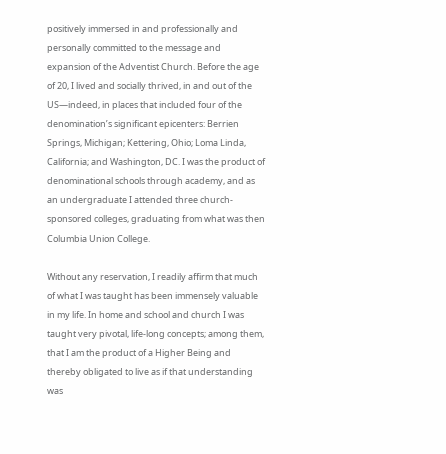positively immersed in and professionally and personally committed to the message and expansion of the Adventist Church. Before the age of 20, I lived and socially thrived, in and out of the US—indeed, in places that included four of the denomination’s significant epicenters: Berrien Springs, Michigan; Kettering, Ohio; Loma Linda, California; and Washington, DC. I was the product of denominational schools through academy, and as an undergraduate I attended three church-sponsored colleges, graduating from what was then Columbia Union College.

Without any reservation, I readily affirm that much of what I was taught has been immensely valuable in my life. In home and school and church I was taught very pivotal, life-long concepts; among them, that I am the product of a Higher Being and thereby obligated to live as if that understanding was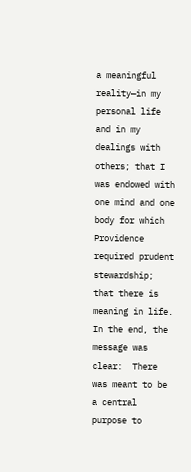a meaningful reality—in my personal life and in my dealings with others; that I was endowed with one mind and one body for which Providence required prudent stewardship; that there is meaning in life. In the end, the message was clear:  There was meant to be a central purpose to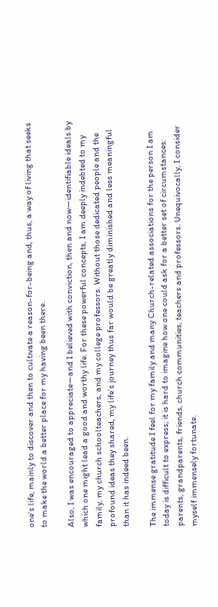one’s life, mainly to discover and then to cultivate a reason-for-being and, thus, a way of living that seeks to make the world a better place for my having been there.

Also, I was encouraged to appreciate—and I believed with conviction, then and now—identifiable ideals by which one might lead a good and worthy life. For these powerful concepts, I am deeply indebted to my family, my church schoolteachers, and my college professors. Without those dedicated people and the profound ideas they shared, my life’s journey thus far would be greatly diminished and less meaningful than it has indeed been.

The immense gratitude I feel for my family and many Church-related associations for the person I am today is difficult to express; it is hard to imagine how one could ask for a better set of circumstances: parents, grandparents, friends, church communities, teachers and professors. Unequivocally, I consider myself immensely fortunate.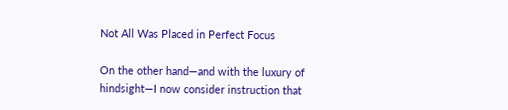Not All Was Placed in Perfect Focus

On the other hand—and with the luxury of hindsight—I now consider instruction that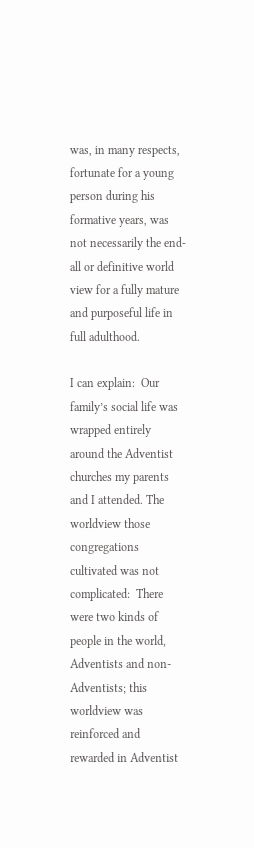was, in many respects, fortunate for a young person during his formative years, was not necessarily the end-all or definitive world view for a fully mature and purposeful life in full adulthood.

I can explain:  Our family’s social life was wrapped entirely around the Adventist churches my parents and I attended. The worldview those congregations cultivated was not complicated:  There were two kinds of people in the world, Adventists and non-Adventists; this worldview was reinforced and rewarded in Adventist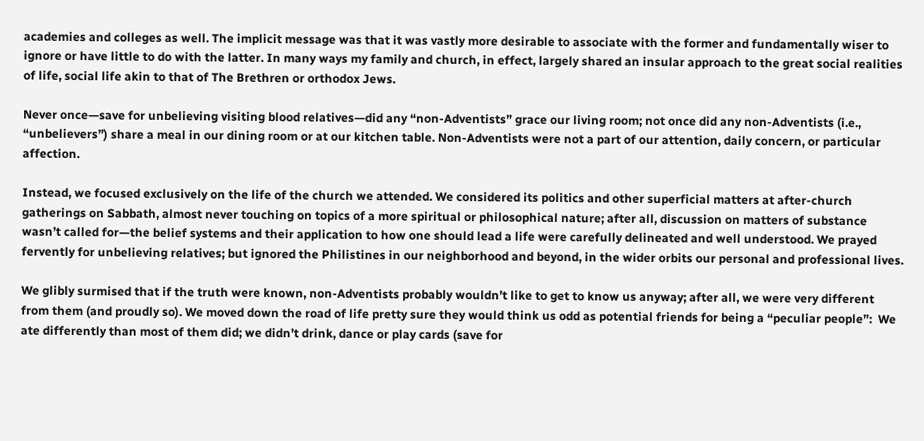academies and colleges as well. The implicit message was that it was vastly more desirable to associate with the former and fundamentally wiser to ignore or have little to do with the latter. In many ways my family and church, in effect, largely shared an insular approach to the great social realities of life, social life akin to that of The Brethren or orthodox Jews.

Never once—save for unbelieving visiting blood relatives—did any “non-Adventists” grace our living room; not once did any non-Adventists (i.e., “unbelievers”) share a meal in our dining room or at our kitchen table. Non-Adventists were not a part of our attention, daily concern, or particular affection.

Instead, we focused exclusively on the life of the church we attended. We considered its politics and other superficial matters at after-church gatherings on Sabbath, almost never touching on topics of a more spiritual or philosophical nature; after all, discussion on matters of substance wasn’t called for—the belief systems and their application to how one should lead a life were carefully delineated and well understood. We prayed fervently for unbelieving relatives; but ignored the Philistines in our neighborhood and beyond, in the wider orbits our personal and professional lives.

We glibly surmised that if the truth were known, non-Adventists probably wouldn’t like to get to know us anyway; after all, we were very different from them (and proudly so). We moved down the road of life pretty sure they would think us odd as potential friends for being a “peculiar people”:  We ate differently than most of them did; we didn’t drink, dance or play cards (save for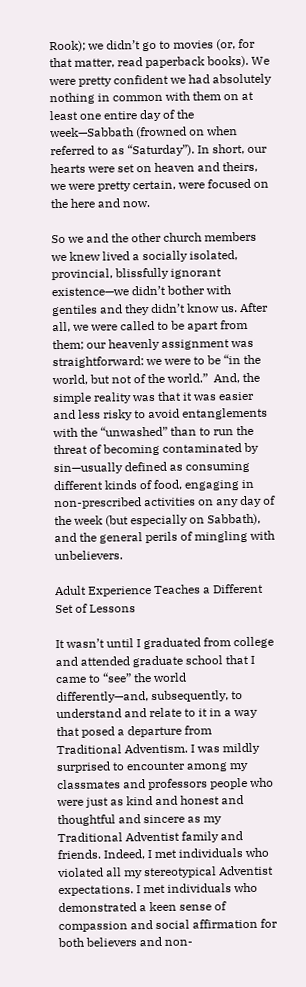Rook); we didn’t go to movies (or, for that matter, read paperback books). We were pretty confident we had absolutely nothing in common with them on at least one entire day of the week—Sabbath (frowned on when referred to as “Saturday”). In short, our hearts were set on heaven and theirs, we were pretty certain, were focused on the here and now.

So we and the other church members we knew lived a socially isolated, provincial, blissfully ignorant existence—we didn’t bother with gentiles and they didn’t know us. After all, we were called to be apart from them; our heavenly assignment was straightforward: we were to be “in the world, but not of the world.”  And, the simple reality was that it was easier and less risky to avoid entanglements with the “unwashed” than to run the threat of becoming contaminated by sin—usually defined as consuming different kinds of food, engaging in non-prescribed activities on any day of the week (but especially on Sabbath), and the general perils of mingling with unbelievers.

Adult Experience Teaches a Different Set of Lessons

It wasn’t until I graduated from college and attended graduate school that I came to “see” the world differently—and, subsequently, to understand and relate to it in a way that posed a departure from Traditional Adventism. I was mildly surprised to encounter among my classmates and professors people who were just as kind and honest and thoughtful and sincere as my Traditional Adventist family and friends. Indeed, I met individuals who violated all my stereotypical Adventist expectations. I met individuals who demonstrated a keen sense of compassion and social affirmation for both believers and non-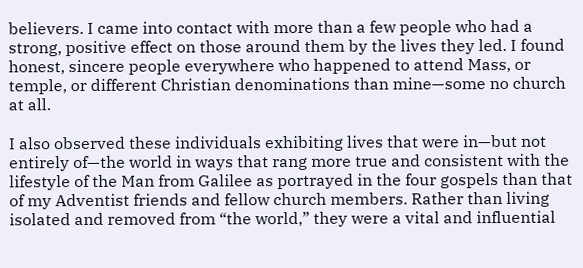believers. I came into contact with more than a few people who had a strong, positive effect on those around them by the lives they led. I found honest, sincere people everywhere who happened to attend Mass, or temple, or different Christian denominations than mine—some no church at all.

I also observed these individuals exhibiting lives that were in—but not entirely of—the world in ways that rang more true and consistent with the lifestyle of the Man from Galilee as portrayed in the four gospels than that of my Adventist friends and fellow church members. Rather than living isolated and removed from “the world,” they were a vital and influential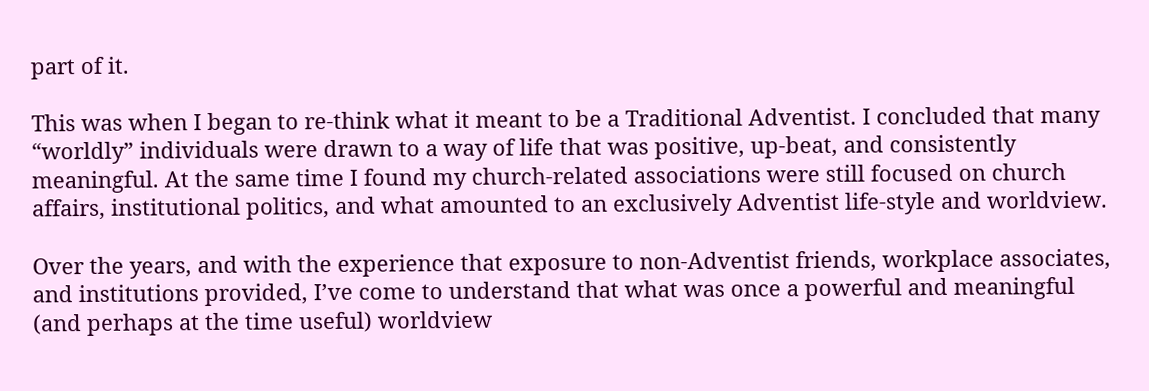part of it.

This was when I began to re-think what it meant to be a Traditional Adventist. I concluded that many “worldly” individuals were drawn to a way of life that was positive, up-beat, and consistently meaningful. At the same time I found my church-related associations were still focused on church affairs, institutional politics, and what amounted to an exclusively Adventist life-style and worldview.

Over the years, and with the experience that exposure to non-Adventist friends, workplace associates, and institutions provided, I’ve come to understand that what was once a powerful and meaningful (and perhaps at the time useful) worldview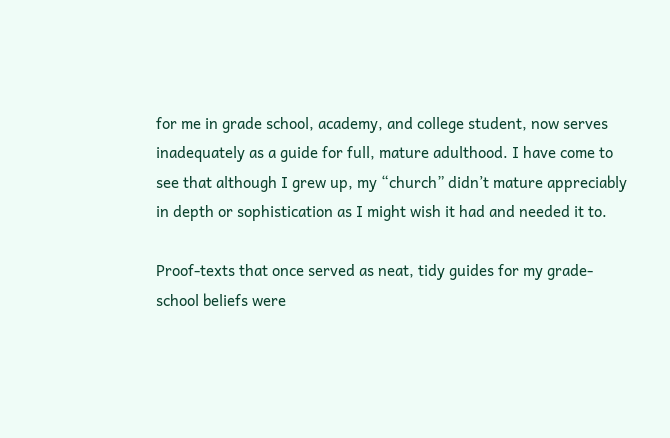for me in grade school, academy, and college student, now serves inadequately as a guide for full, mature adulthood. I have come to see that although I grew up, my “church” didn’t mature appreciably in depth or sophistication as I might wish it had and needed it to.

Proof-texts that once served as neat, tidy guides for my grade-school beliefs were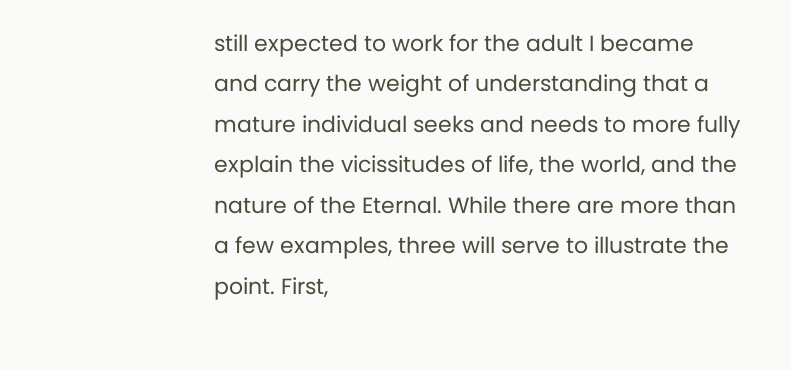still expected to work for the adult I became and carry the weight of understanding that a mature individual seeks and needs to more fully explain the vicissitudes of life, the world, and the nature of the Eternal. While there are more than a few examples, three will serve to illustrate the point. First,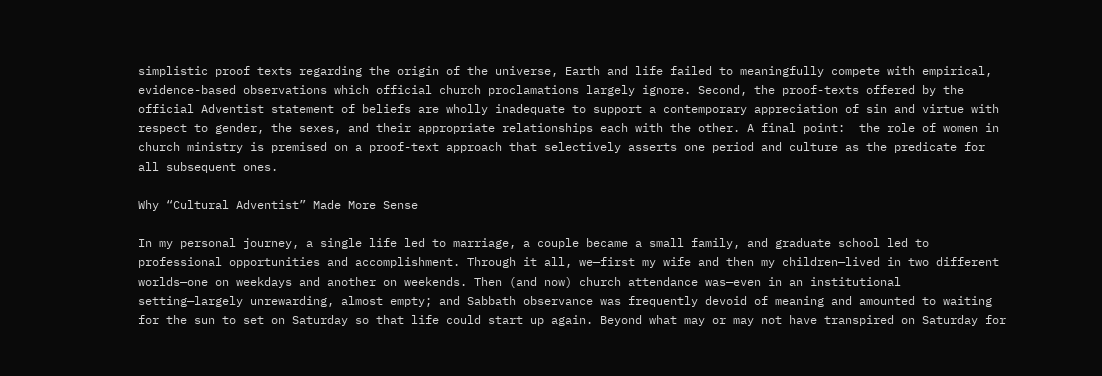simplistic proof texts regarding the origin of the universe, Earth and life failed to meaningfully compete with empirical, evidence-based observations which official church proclamations largely ignore. Second, the proof-texts offered by the official Adventist statement of beliefs are wholly inadequate to support a contemporary appreciation of sin and virtue with respect to gender, the sexes, and their appropriate relationships each with the other. A final point:  the role of women in church ministry is premised on a proof-text approach that selectively asserts one period and culture as the predicate for all subsequent ones.

Why “Cultural Adventist” Made More Sense

In my personal journey, a single life led to marriage, a couple became a small family, and graduate school led to professional opportunities and accomplishment. Through it all, we—first my wife and then my children—lived in two different worlds—one on weekdays and another on weekends. Then (and now) church attendance was—even in an institutional setting—largely unrewarding, almost empty; and Sabbath observance was frequently devoid of meaning and amounted to waiting for the sun to set on Saturday so that life could start up again. Beyond what may or may not have transpired on Saturday for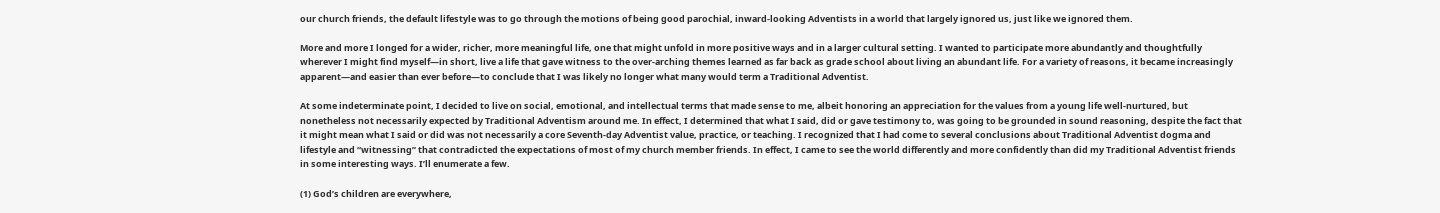our church friends, the default lifestyle was to go through the motions of being good parochial, inward-looking Adventists in a world that largely ignored us, just like we ignored them.

More and more I longed for a wider, richer, more meaningful life, one that might unfold in more positive ways and in a larger cultural setting. I wanted to participate more abundantly and thoughtfully wherever I might find myself—in short, live a life that gave witness to the over-arching themes learned as far back as grade school about living an abundant life. For a variety of reasons, it became increasingly apparent—and easier than ever before—to conclude that I was likely no longer what many would term a Traditional Adventist.

At some indeterminate point, I decided to live on social, emotional, and intellectual terms that made sense to me, albeit honoring an appreciation for the values from a young life well-nurtured, but nonetheless not necessarily expected by Traditional Adventism around me. In effect, I determined that what I said, did or gave testimony to, was going to be grounded in sound reasoning, despite the fact that it might mean what I said or did was not necessarily a core Seventh-day Adventist value, practice, or teaching. I recognized that I had come to several conclusions about Traditional Adventist dogma and lifestyle and “witnessing” that contradicted the expectations of most of my church member friends. In effect, I came to see the world differently and more confidently than did my Traditional Adventist friends in some interesting ways. I’ll enumerate a few.

(1) God’s children are everywhere,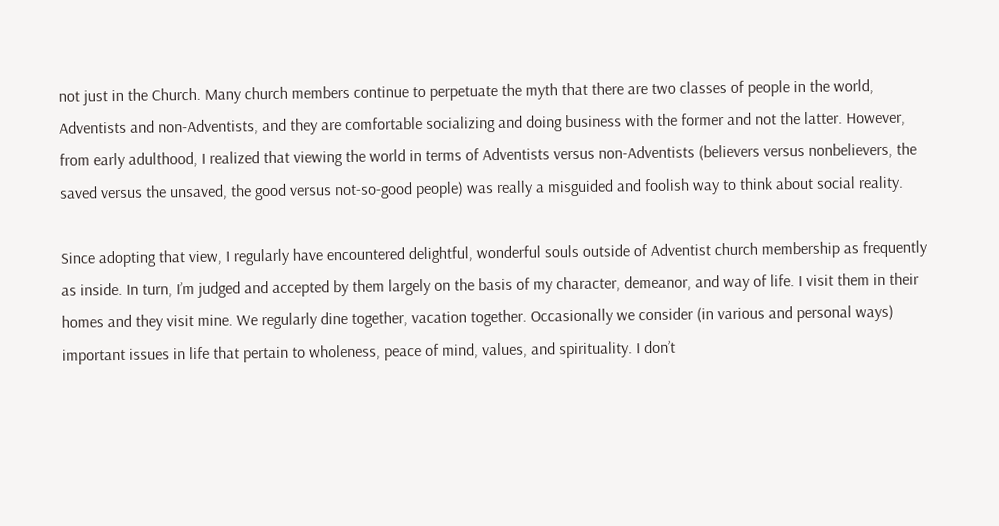not just in the Church. Many church members continue to perpetuate the myth that there are two classes of people in the world, Adventists and non-Adventists, and they are comfortable socializing and doing business with the former and not the latter. However, from early adulthood, I realized that viewing the world in terms of Adventists versus non-Adventists (believers versus nonbelievers, the saved versus the unsaved, the good versus not-so-good people) was really a misguided and foolish way to think about social reality.

Since adopting that view, I regularly have encountered delightful, wonderful souls outside of Adventist church membership as frequently as inside. In turn, I’m judged and accepted by them largely on the basis of my character, demeanor, and way of life. I visit them in their homes and they visit mine. We regularly dine together, vacation together. Occasionally we consider (in various and personal ways) important issues in life that pertain to wholeness, peace of mind, values, and spirituality. I don’t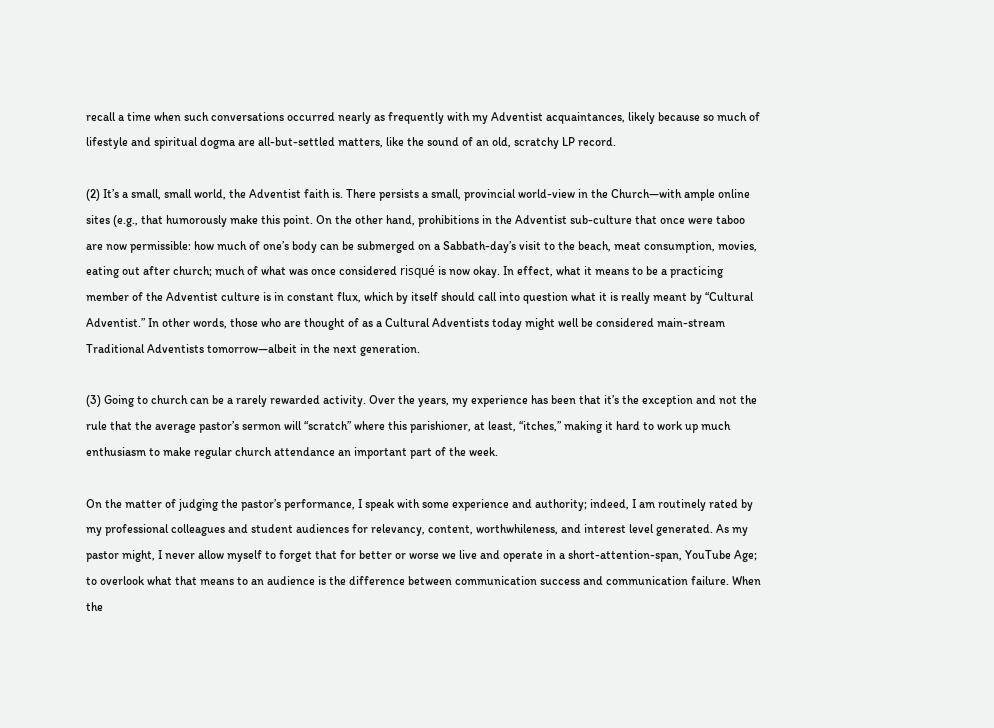recall a time when such conversations occurred nearly as frequently with my Adventist acquaintances, likely because so much of lifestyle and spiritual dogma are all-but-settled matters, like the sound of an old, scratchy LP record.

(2) It’s a small, small world, the Adventist faith is. There persists a small, provincial world-view in the Church—with ample online sites (e.g., that humorously make this point. On the other hand, prohibitions in the Adventist sub-culture that once were taboo are now permissible: how much of one’s body can be submerged on a Sabbath-day’s visit to the beach, meat consumption, movies, eating out after church; much of what was once considered risqué is now okay. In effect, what it means to be a practicing member of the Adventist culture is in constant flux, which by itself should call into question what it is really meant by “Cultural Adventist.” In other words, those who are thought of as a Cultural Adventists today might well be considered main-stream Traditional Adventists tomorrow—albeit in the next generation.

(3) Going to church can be a rarely rewarded activity. Over the years, my experience has been that it’s the exception and not the rule that the average pastor’s sermon will “scratch” where this parishioner, at least, “itches,” making it hard to work up much enthusiasm to make regular church attendance an important part of the week.

On the matter of judging the pastor’s performance, I speak with some experience and authority; indeed, I am routinely rated by my professional colleagues and student audiences for relevancy, content, worthwhileness, and interest level generated. As my pastor might, I never allow myself to forget that for better or worse we live and operate in a short-attention-span, YouTube Age; to overlook what that means to an audience is the difference between communication success and communication failure. When the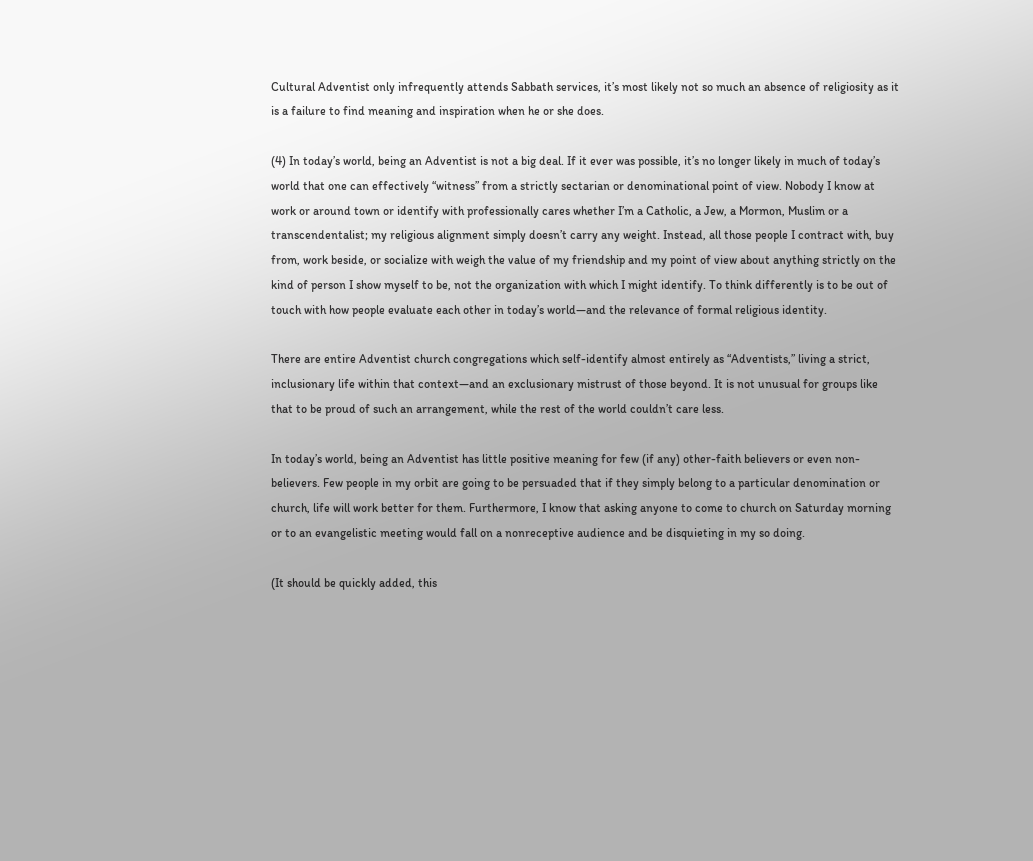Cultural Adventist only infrequently attends Sabbath services, it’s most likely not so much an absence of religiosity as it is a failure to find meaning and inspiration when he or she does.

(4) In today’s world, being an Adventist is not a big deal. If it ever was possible, it’s no longer likely in much of today’s world that one can effectively “witness” from a strictly sectarian or denominational point of view. Nobody I know at work or around town or identify with professionally cares whether I’m a Catholic, a Jew, a Mormon, Muslim or a transcendentalist; my religious alignment simply doesn’t carry any weight. Instead, all those people I contract with, buy from, work beside, or socialize with weigh the value of my friendship and my point of view about anything strictly on the kind of person I show myself to be, not the organization with which I might identify. To think differently is to be out of touch with how people evaluate each other in today’s world—and the relevance of formal religious identity.

There are entire Adventist church congregations which self-identify almost entirely as “Adventists,” living a strict, inclusionary life within that context—and an exclusionary mistrust of those beyond. It is not unusual for groups like that to be proud of such an arrangement, while the rest of the world couldn’t care less.

In today’s world, being an Adventist has little positive meaning for few (if any) other-faith believers or even non-believers. Few people in my orbit are going to be persuaded that if they simply belong to a particular denomination or church, life will work better for them. Furthermore, I know that asking anyone to come to church on Saturday morning or to an evangelistic meeting would fall on a nonreceptive audience and be disquieting in my so doing.

(It should be quickly added, this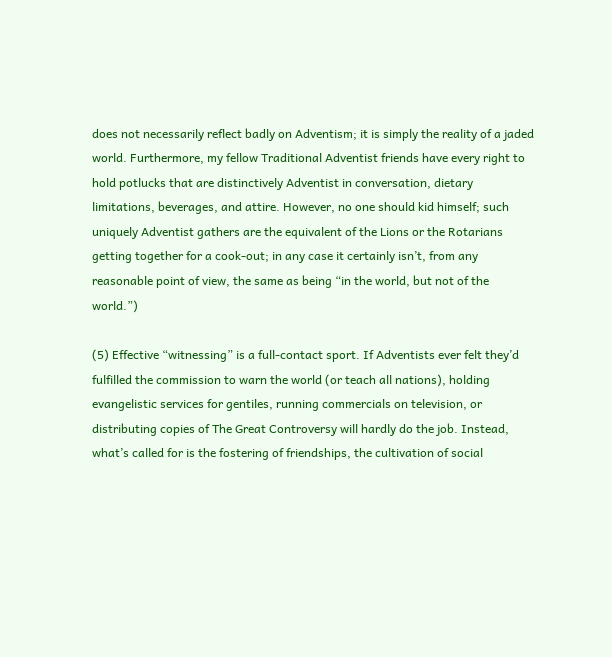does not necessarily reflect badly on Adventism; it is simply the reality of a jaded world. Furthermore, my fellow Traditional Adventist friends have every right to hold potlucks that are distinctively Adventist in conversation, dietary limitations, beverages, and attire. However, no one should kid himself; such uniquely Adventist gathers are the equivalent of the Lions or the Rotarians getting together for a cook-out; in any case it certainly isn’t, from any reasonable point of view, the same as being “in the world, but not of the world.”)

(5) Effective “witnessing” is a full-contact sport. If Adventists ever felt they’d fulfilled the commission to warn the world (or teach all nations), holding evangelistic services for gentiles, running commercials on television, or distributing copies of The Great Controversy will hardly do the job. Instead, what’s called for is the fostering of friendships, the cultivation of social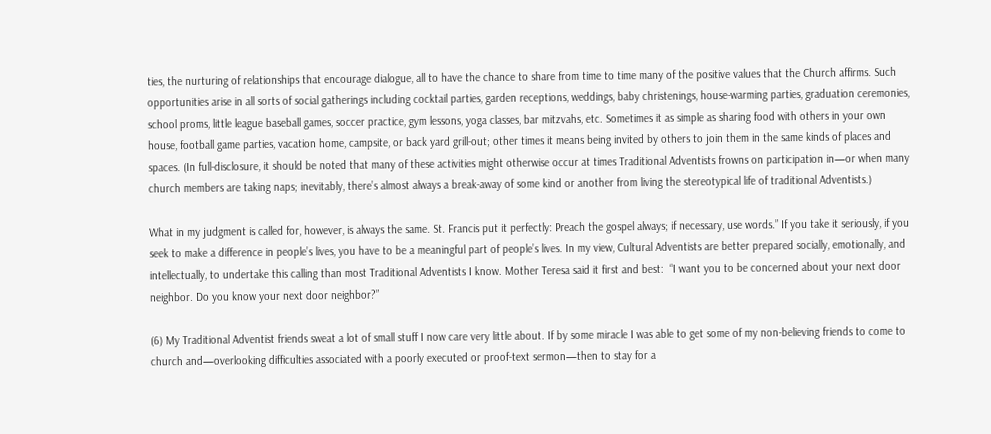ties, the nurturing of relationships that encourage dialogue, all to have the chance to share from time to time many of the positive values that the Church affirms. Such opportunities arise in all sorts of social gatherings including cocktail parties, garden receptions, weddings, baby christenings, house-warming parties, graduation ceremonies, school proms, little league baseball games, soccer practice, gym lessons, yoga classes, bar mitzvahs, etc. Sometimes it as simple as sharing food with others in your own house, football game parties, vacation home, campsite, or back yard grill-out; other times it means being invited by others to join them in the same kinds of places and spaces. (In full-disclosure, it should be noted that many of these activities might otherwise occur at times Traditional Adventists frowns on participation in—or when many church members are taking naps; inevitably, there’s almost always a break-away of some kind or another from living the stereotypical life of traditional Adventists.)

What in my judgment is called for, however, is always the same. St. Francis put it perfectly: Preach the gospel always; if necessary, use words.” If you take it seriously, if you seek to make a difference in people’s lives, you have to be a meaningful part of people’s lives. In my view, Cultural Adventists are better prepared socially, emotionally, and intellectually, to undertake this calling than most Traditional Adventists I know. Mother Teresa said it first and best:  “I want you to be concerned about your next door neighbor. Do you know your next door neighbor?”

(6) My Traditional Adventist friends sweat a lot of small stuff I now care very little about. If by some miracle I was able to get some of my non-believing friends to come to church and—overlooking difficulties associated with a poorly executed or proof-text sermon—then to stay for a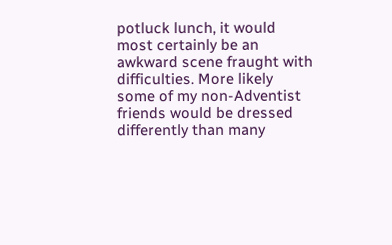potluck lunch, it would most certainly be an awkward scene fraught with difficulties. More likely some of my non-Adventist friends would be dressed differently than many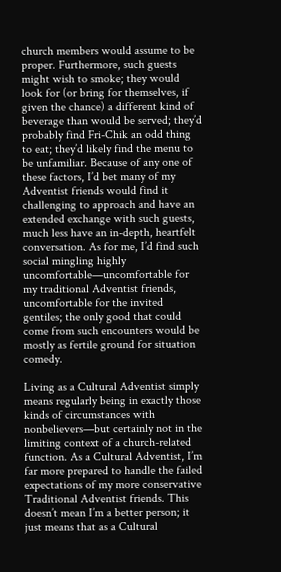church members would assume to be proper. Furthermore, such guests might wish to smoke; they would look for (or bring for themselves, if given the chance) a different kind of beverage than would be served; they’d probably find Fri-Chik an odd thing to eat; they’d likely find the menu to be unfamiliar. Because of any one of these factors, I’d bet many of my Adventist friends would find it challenging to approach and have an extended exchange with such guests, much less have an in-depth, heartfelt conversation. As for me, I’d find such social mingling highly uncomfortable—uncomfortable for my traditional Adventist friends, uncomfortable for the invited gentiles; the only good that could come from such encounters would be mostly as fertile ground for situation comedy.

Living as a Cultural Adventist simply means regularly being in exactly those kinds of circumstances with nonbelievers—but certainly not in the limiting context of a church-related function. As a Cultural Adventist, I’m far more prepared to handle the failed expectations of my more conservative Traditional Adventist friends. This doesn’t mean I’m a better person; it just means that as a Cultural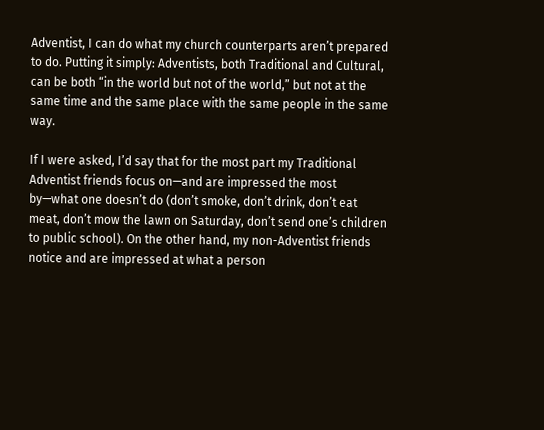Adventist, I can do what my church counterparts aren’t prepared to do. Putting it simply: Adventists, both Traditional and Cultural, can be both “in the world but not of the world,” but not at the same time and the same place with the same people in the same way.

If I were asked, I’d say that for the most part my Traditional Adventist friends focus on—and are impressed the most by—what one doesn’t do (don’t smoke, don’t drink, don’t eat meat, don’t mow the lawn on Saturday, don’t send one’s children to public school). On the other hand, my non-Adventist friends notice and are impressed at what a person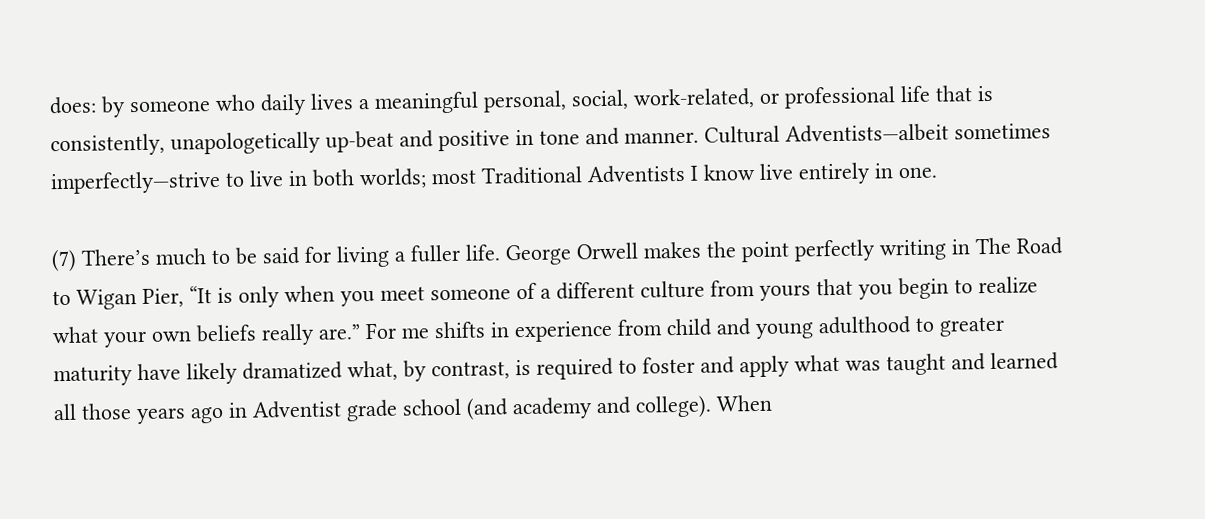does: by someone who daily lives a meaningful personal, social, work-related, or professional life that is consistently, unapologetically up-beat and positive in tone and manner. Cultural Adventists—albeit sometimes imperfectly—strive to live in both worlds; most Traditional Adventists I know live entirely in one.

(7) There’s much to be said for living a fuller life. George Orwell makes the point perfectly writing in The Road to Wigan Pier, “It is only when you meet someone of a different culture from yours that you begin to realize what your own beliefs really are.” For me shifts in experience from child and young adulthood to greater maturity have likely dramatized what, by contrast, is required to foster and apply what was taught and learned all those years ago in Adventist grade school (and academy and college). When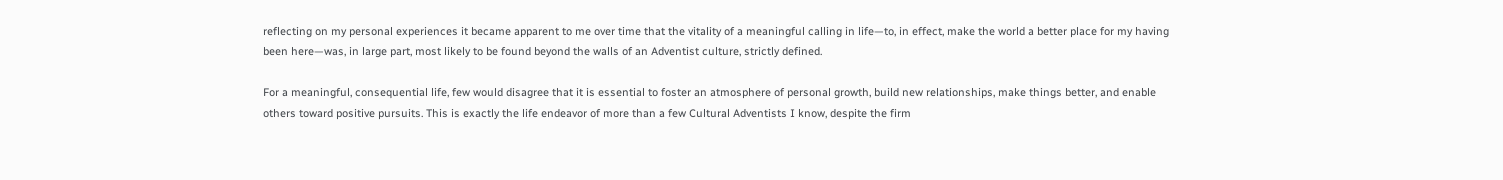reflecting on my personal experiences it became apparent to me over time that the vitality of a meaningful calling in life—to, in effect, make the world a better place for my having been here—was, in large part, most likely to be found beyond the walls of an Adventist culture, strictly defined.

For a meaningful, consequential life, few would disagree that it is essential to foster an atmosphere of personal growth, build new relationships, make things better, and enable others toward positive pursuits. This is exactly the life endeavor of more than a few Cultural Adventists I know, despite the firm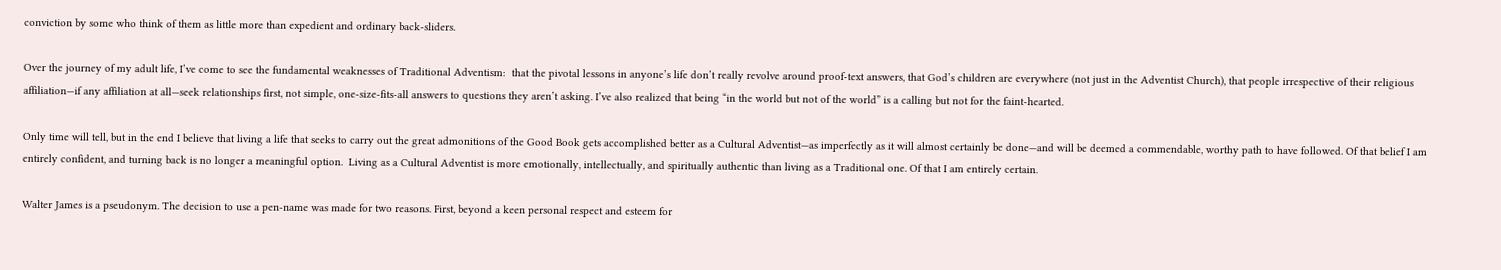conviction by some who think of them as little more than expedient and ordinary back-sliders.

Over the journey of my adult life, I’ve come to see the fundamental weaknesses of Traditional Adventism:  that the pivotal lessons in anyone’s life don’t really revolve around proof-text answers, that God’s children are everywhere (not just in the Adventist Church), that people irrespective of their religious affiliation—if any affiliation at all—seek relationships first, not simple, one-size-fits-all answers to questions they aren’t asking. I’ve also realized that being “in the world but not of the world” is a calling but not for the faint-hearted.

Only time will tell, but in the end I believe that living a life that seeks to carry out the great admonitions of the Good Book gets accomplished better as a Cultural Adventist—as imperfectly as it will almost certainly be done—and will be deemed a commendable, worthy path to have followed. Of that belief I am entirely confident, and turning back is no longer a meaningful option.  Living as a Cultural Adventist is more emotionally, intellectually, and spiritually authentic than living as a Traditional one. Of that I am entirely certain.

Walter James is a pseudonym. The decision to use a pen-name was made for two reasons. First, beyond a keen personal respect and esteem for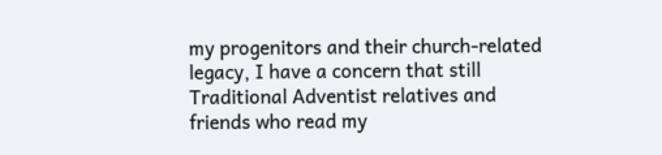my progenitors and their church-related legacy, I have a concern that still Traditional Adventist relatives and friends who read my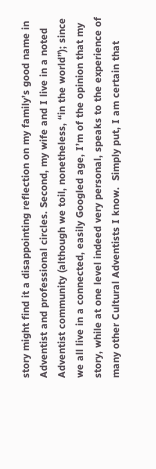story might find it a disappointing reflection on my family’s good name in Adventist and professional circles. Second, my wife and I live in a noted Adventist community (although we toil, nonetheless, “in the world”); since we all live in a connected, easily Googled age, I’m of the opinion that my story, while at one level indeed very personal, speaks to the experience of many other Cultural Adventists I know.  Simply put, I am certain that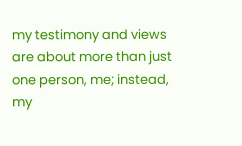my testimony and views are about more than just one person, me; instead, my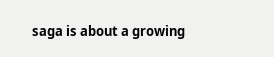saga is about a growing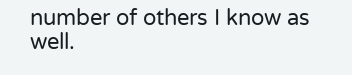number of others I know as well.